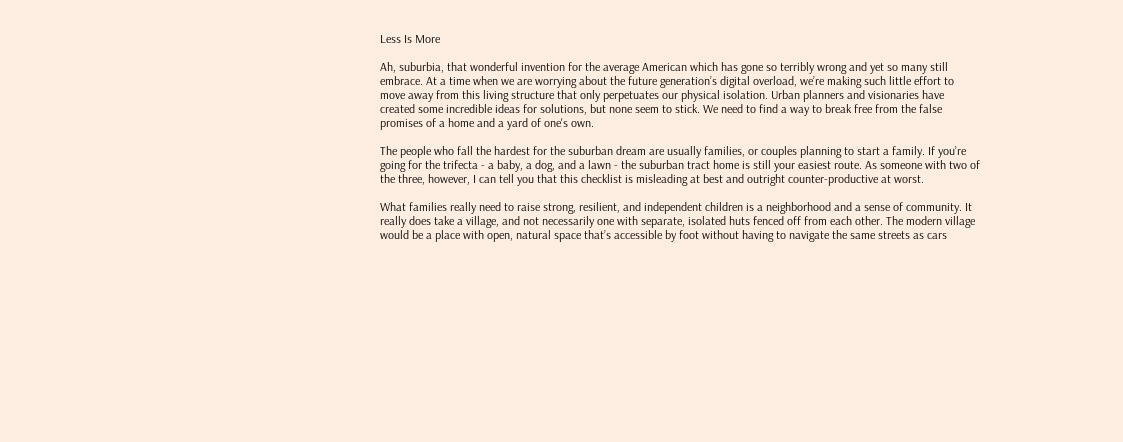Less Is More

Ah, suburbia, that wonderful invention for the average American which has gone so terribly wrong and yet so many still embrace. At a time when we are worrying about the future generation’s digital overload, we’re making such little effort to move away from this living structure that only perpetuates our physical isolation. Urban planners and visionaries have created some incredible ideas for solutions, but none seem to stick. We need to find a way to break free from the false promises of a home and a yard of one's own.

The people who fall the hardest for the suburban dream are usually families, or couples planning to start a family. If you’re going for the trifecta - a baby, a dog, and a lawn - the suburban tract home is still your easiest route. As someone with two of the three, however, I can tell you that this checklist is misleading at best and outright counter-productive at worst.

What families really need to raise strong, resilient, and independent children is a neighborhood and a sense of community. It really does take a village, and not necessarily one with separate, isolated huts fenced off from each other. The modern village would be a place with open, natural space that’s accessible by foot without having to navigate the same streets as cars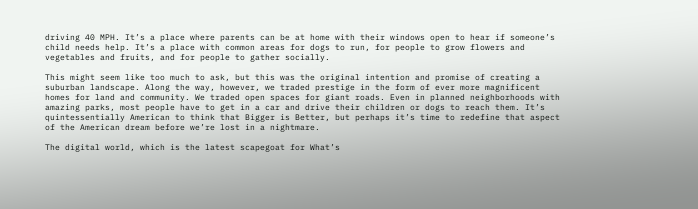driving 40 MPH. It’s a place where parents can be at home with their windows open to hear if someone’s child needs help. It’s a place with common areas for dogs to run, for people to grow flowers and vegetables and fruits, and for people to gather socially.

This might seem like too much to ask, but this was the original intention and promise of creating a suburban landscape. Along the way, however, we traded prestige in the form of ever more magnificent homes for land and community. We traded open spaces for giant roads. Even in planned neighborhoods with amazing parks, most people have to get in a car and drive their children or dogs to reach them. It’s quintessentially American to think that Bigger is Better, but perhaps it’s time to redefine that aspect of the American dream before we’re lost in a nightmare.

The digital world, which is the latest scapegoat for What’s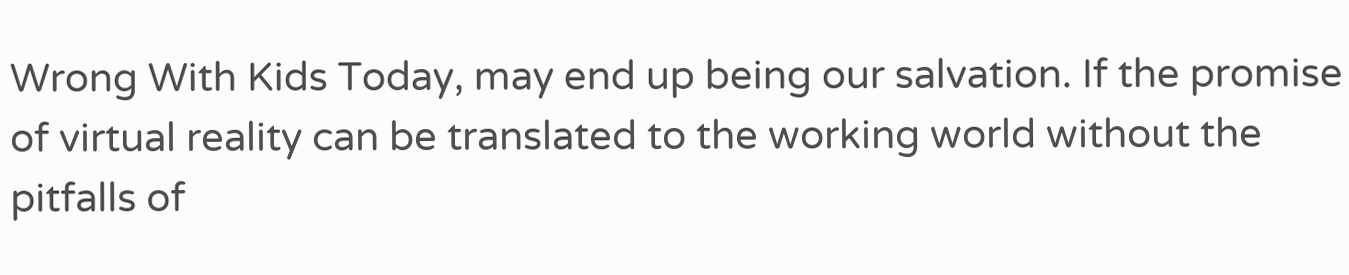Wrong With Kids Today, may end up being our salvation. If the promise of virtual reality can be translated to the working world without the pitfalls of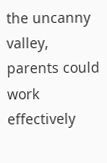the uncanny valley, parents could work effectively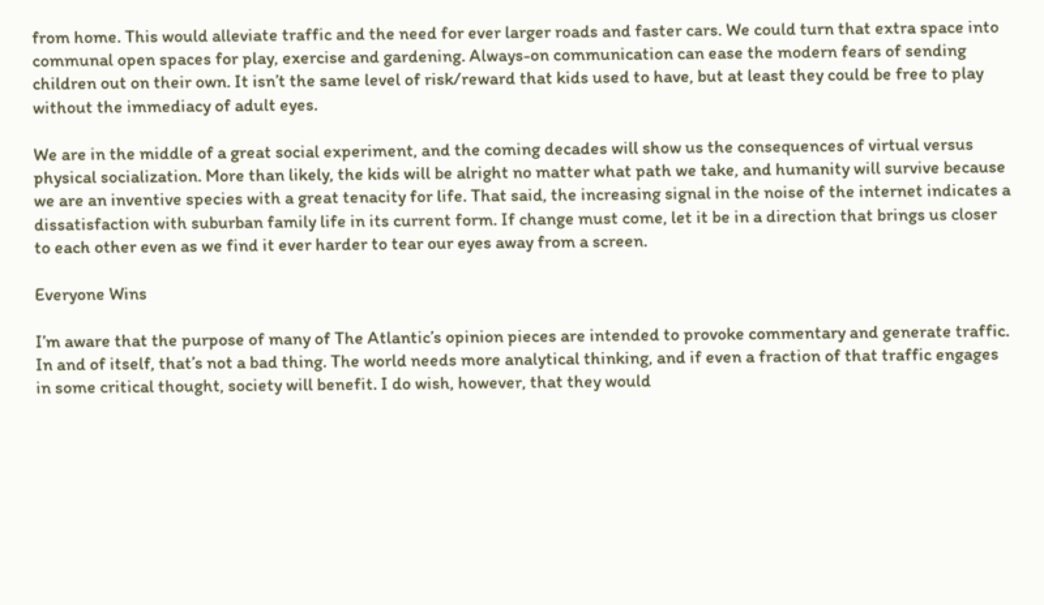from home. This would alleviate traffic and the need for ever larger roads and faster cars. We could turn that extra space into communal open spaces for play, exercise and gardening. Always-on communication can ease the modern fears of sending children out on their own. It isn’t the same level of risk/reward that kids used to have, but at least they could be free to play without the immediacy of adult eyes.

We are in the middle of a great social experiment, and the coming decades will show us the consequences of virtual versus physical socialization. More than likely, the kids will be alright no matter what path we take, and humanity will survive because we are an inventive species with a great tenacity for life. That said, the increasing signal in the noise of the internet indicates a dissatisfaction with suburban family life in its current form. If change must come, let it be in a direction that brings us closer to each other even as we find it ever harder to tear our eyes away from a screen.

Everyone Wins

I’m aware that the purpose of many of The Atlantic’s opinion pieces are intended to provoke commentary and generate traffic. In and of itself, that’s not a bad thing. The world needs more analytical thinking, and if even a fraction of that traffic engages in some critical thought, society will benefit. I do wish, however, that they would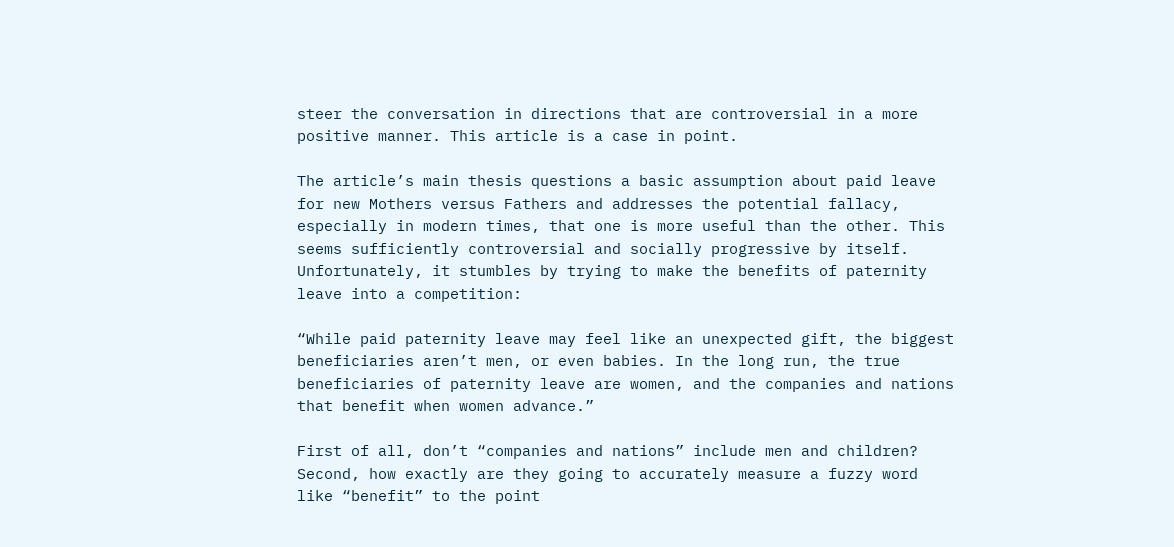steer the conversation in directions that are controversial in a more positive manner. This article is a case in point.

The article’s main thesis questions a basic assumption about paid leave for new Mothers versus Fathers and addresses the potential fallacy, especially in modern times, that one is more useful than the other. This seems sufficiently controversial and socially progressive by itself. Unfortunately, it stumbles by trying to make the benefits of paternity leave into a competition:

“While paid paternity leave may feel like an unexpected gift, the biggest beneficiaries aren’t men, or even babies. In the long run, the true beneficiaries of paternity leave are women, and the companies and nations that benefit when women advance.”

First of all, don’t “companies and nations” include men and children? Second, how exactly are they going to accurately measure a fuzzy word like “benefit” to the point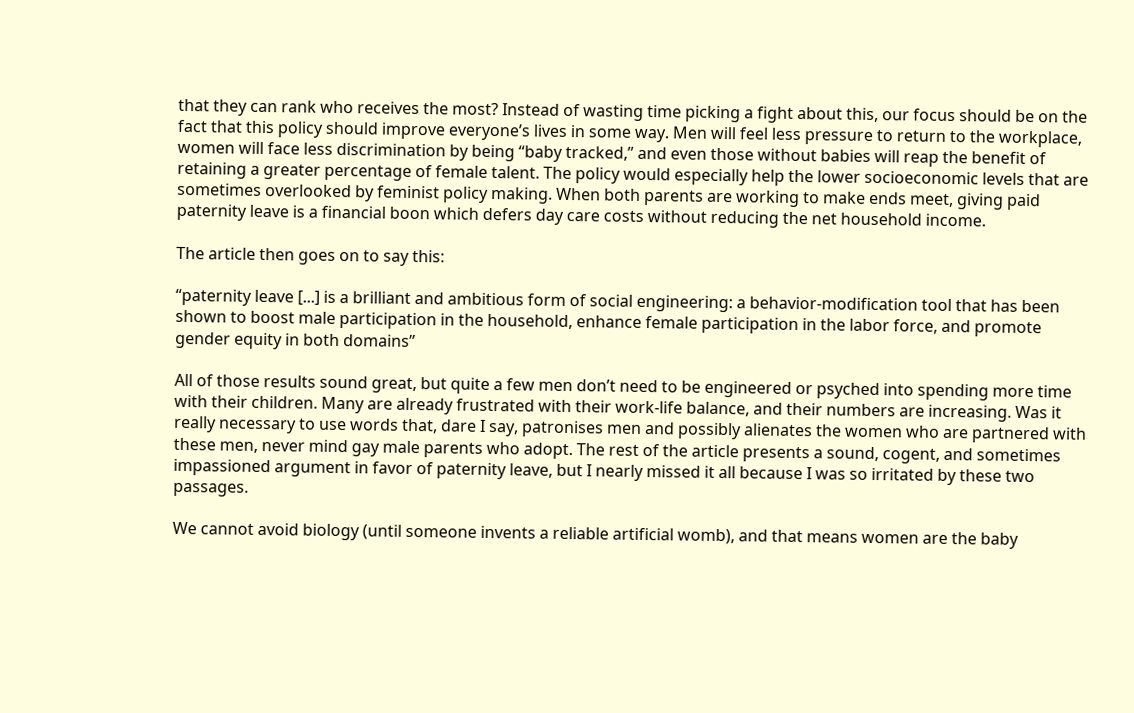that they can rank who receives the most? Instead of wasting time picking a fight about this, our focus should be on the fact that this policy should improve everyone’s lives in some way. Men will feel less pressure to return to the workplace, women will face less discrimination by being “baby tracked,” and even those without babies will reap the benefit of retaining a greater percentage of female talent. The policy would especially help the lower socioeconomic levels that are sometimes overlooked by feminist policy making. When both parents are working to make ends meet, giving paid paternity leave is a financial boon which defers day care costs without reducing the net household income.

The article then goes on to say this:

“paternity leave [...] is a brilliant and ambitious form of social engineering: a behavior-modification tool that has been shown to boost male participation in the household, enhance female participation in the labor force, and promote gender equity in both domains”

All of those results sound great, but quite a few men don’t need to be engineered or psyched into spending more time with their children. Many are already frustrated with their work-life balance, and their numbers are increasing. Was it really necessary to use words that, dare I say, patronises men and possibly alienates the women who are partnered with these men, never mind gay male parents who adopt. The rest of the article presents a sound, cogent, and sometimes impassioned argument in favor of paternity leave, but I nearly missed it all because I was so irritated by these two passages.

We cannot avoid biology (until someone invents a reliable artificial womb), and that means women are the baby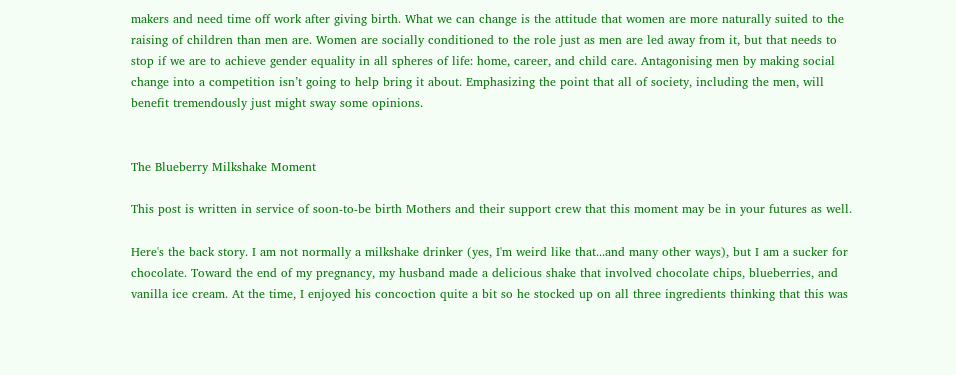makers and need time off work after giving birth. What we can change is the attitude that women are more naturally suited to the raising of children than men are. Women are socially conditioned to the role just as men are led away from it, but that needs to stop if we are to achieve gender equality in all spheres of life: home, career, and child care. Antagonising men by making social change into a competition isn’t going to help bring it about. Emphasizing the point that all of society, including the men, will benefit tremendously just might sway some opinions.


The Blueberry Milkshake Moment

This post is written in service of soon-to-be birth Mothers and their support crew that this moment may be in your futures as well.

Here's the back story. I am not normally a milkshake drinker (yes, I'm weird like that...and many other ways), but I am a sucker for chocolate. Toward the end of my pregnancy, my husband made a delicious shake that involved chocolate chips, blueberries, and vanilla ice cream. At the time, I enjoyed his concoction quite a bit so he stocked up on all three ingredients thinking that this was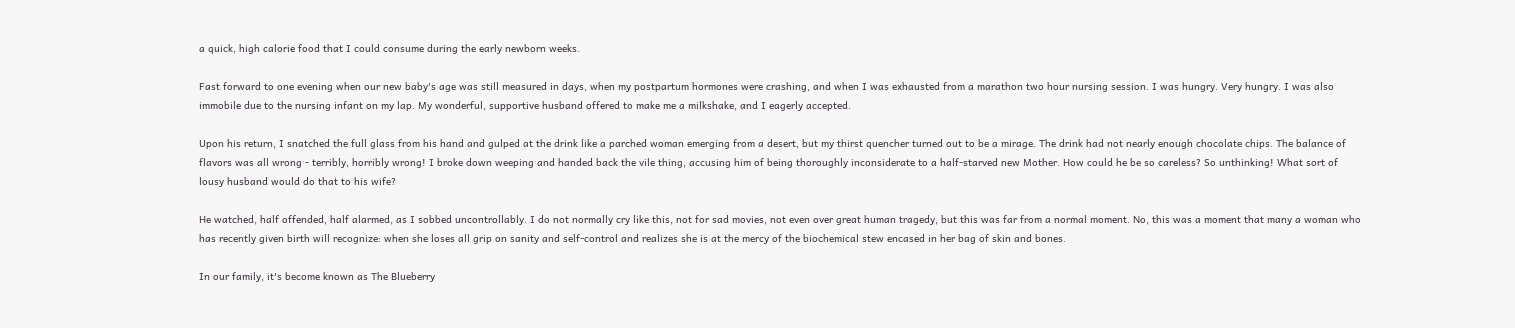a quick, high calorie food that I could consume during the early newborn weeks.

Fast forward to one evening when our new baby's age was still measured in days, when my postpartum hormones were crashing, and when I was exhausted from a marathon two hour nursing session. I was hungry. Very hungry. I was also immobile due to the nursing infant on my lap. My wonderful, supportive husband offered to make me a milkshake, and I eagerly accepted.

Upon his return, I snatched the full glass from his hand and gulped at the drink like a parched woman emerging from a desert, but my thirst quencher turned out to be a mirage. The drink had not nearly enough chocolate chips. The balance of flavors was all wrong - terribly, horribly wrong! I broke down weeping and handed back the vile thing, accusing him of being thoroughly inconsiderate to a half-starved new Mother. How could he be so careless? So unthinking! What sort of lousy husband would do that to his wife?

He watched, half offended, half alarmed, as I sobbed uncontrollably. I do not normally cry like this, not for sad movies, not even over great human tragedy, but this was far from a normal moment. No, this was a moment that many a woman who has recently given birth will recognize: when she loses all grip on sanity and self-control and realizes she is at the mercy of the biochemical stew encased in her bag of skin and bones.

In our family, it's become known as The Blueberry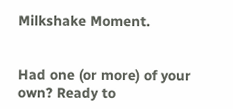Milkshake Moment.


Had one (or more) of your own? Ready to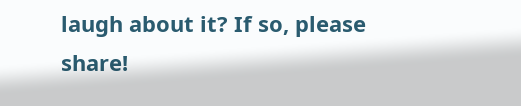laugh about it? If so, please share!